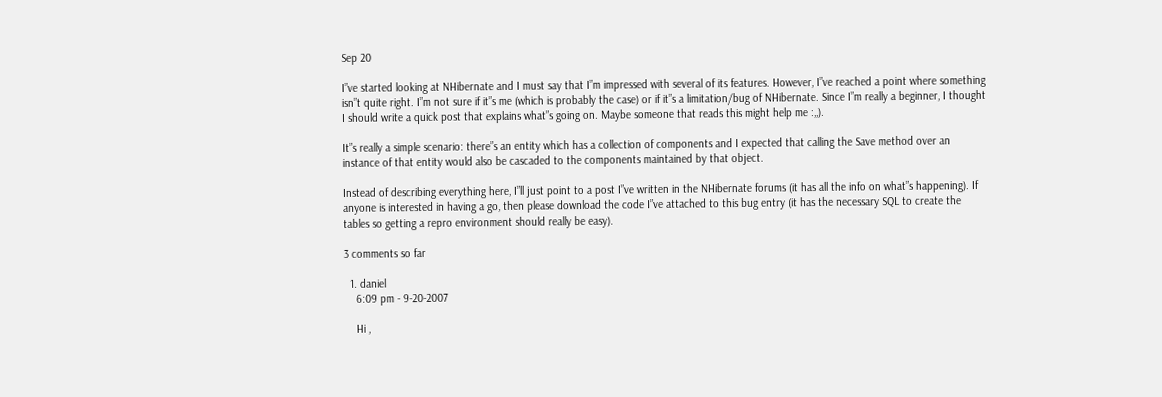Sep 20

I”ve started looking at NHibernate and I must say that I”m impressed with several of its features. However, I”ve reached a point where something isn”t quite right. I”m not sure if it”s me (which is probably the case) or if it”s a limitation/bug of NHibernate. Since I”m really a beginner, I thought I should write a quick post that explains what”s going on. Maybe someone that reads this might help me :,,).

It”s really a simple scenario: there”s an entity which has a collection of components and I expected that calling the Save method over an instance of that entity would also be cascaded to the components maintained by that object.

Instead of describing everything here, I”ll just point to a post I”ve written in the NHibernate forums (it has all the info on what”s happening). If anyone is interested in having a go, then please download the code I”ve attached to this bug entry (it has the necessary SQL to create the tables so getting a repro environment should really be easy).

3 comments so far

  1. daniel
    6:09 pm - 9-20-2007

    Hi ,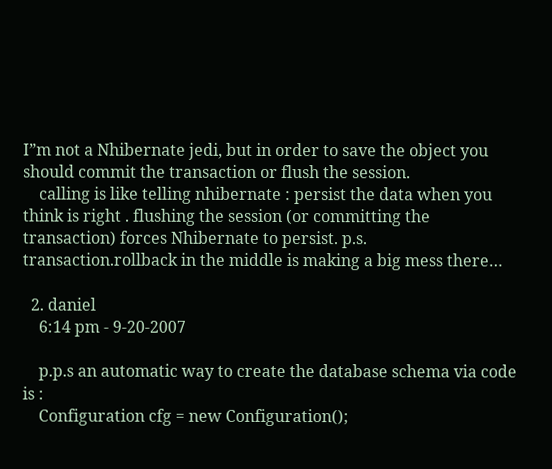I”m not a Nhibernate jedi, but in order to save the object you should commit the transaction or flush the session.
    calling is like telling nhibernate : persist the data when you think is right . flushing the session (or committing the transaction) forces Nhibernate to persist. p.s. transaction.rollback in the middle is making a big mess there…

  2. daniel
    6:14 pm - 9-20-2007

    p.p.s an automatic way to create the database schema via code is :
    Configuration cfg = new Configuration();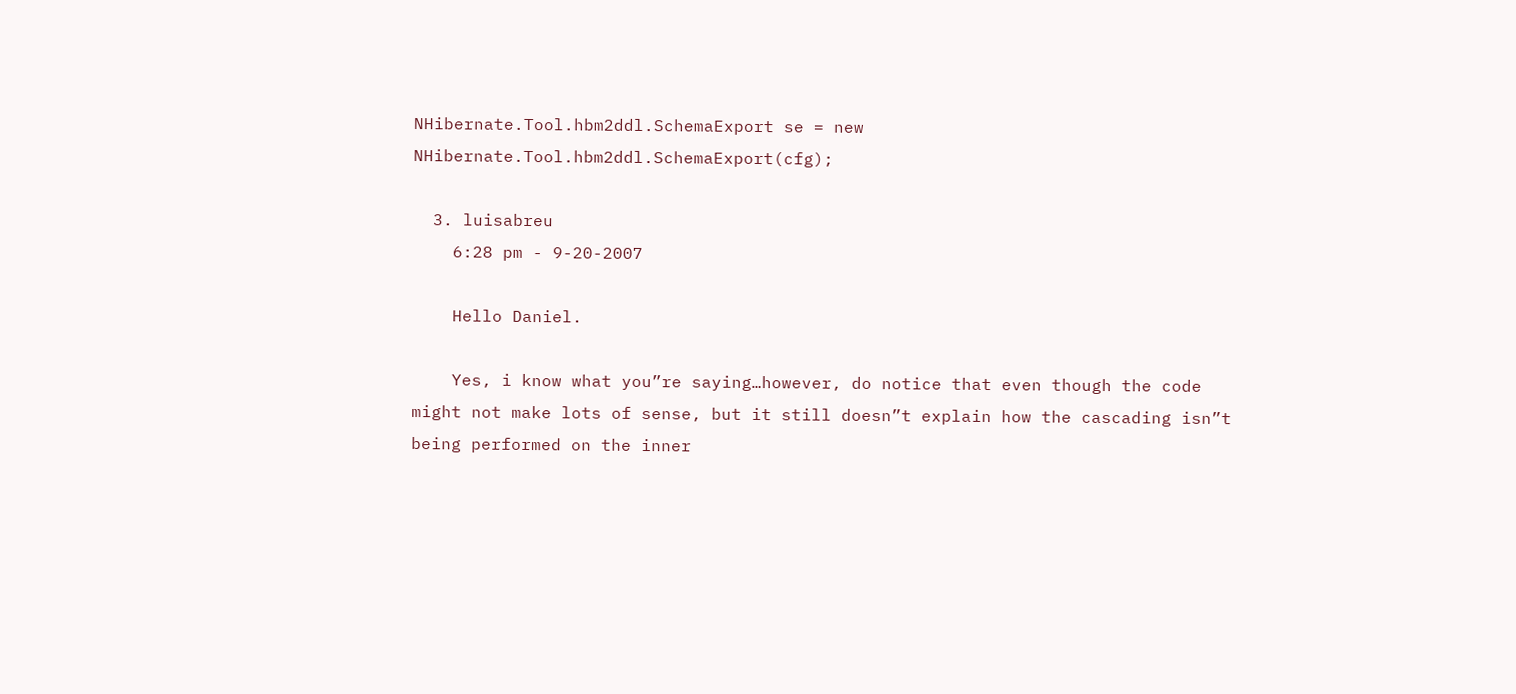NHibernate.Tool.hbm2ddl.SchemaExport se = new NHibernate.Tool.hbm2ddl.SchemaExport(cfg);

  3. luisabreu
    6:28 pm - 9-20-2007

    Hello Daniel.

    Yes, i know what you”re saying…however, do notice that even though the code might not make lots of sense, but it still doesn”t explain how the cascading isn”t being performed on the inner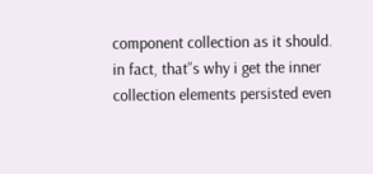component collection as it should. in fact, that”s why i get the inner collection elements persisted even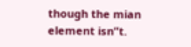though the mian element isn”t.